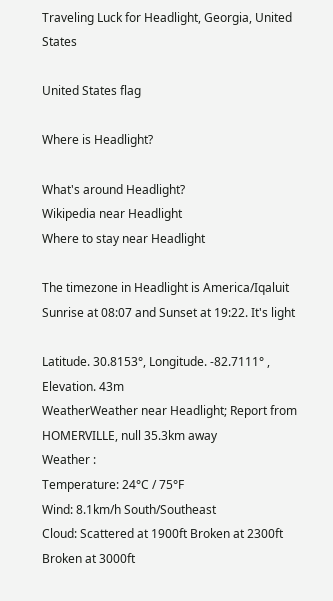Traveling Luck for Headlight, Georgia, United States

United States flag

Where is Headlight?

What's around Headlight?
Wikipedia near Headlight
Where to stay near Headlight

The timezone in Headlight is America/Iqaluit
Sunrise at 08:07 and Sunset at 19:22. It's light

Latitude. 30.8153°, Longitude. -82.7111° , Elevation. 43m
WeatherWeather near Headlight; Report from HOMERVILLE, null 35.3km away
Weather :
Temperature: 24°C / 75°F
Wind: 8.1km/h South/Southeast
Cloud: Scattered at 1900ft Broken at 2300ft Broken at 3000ft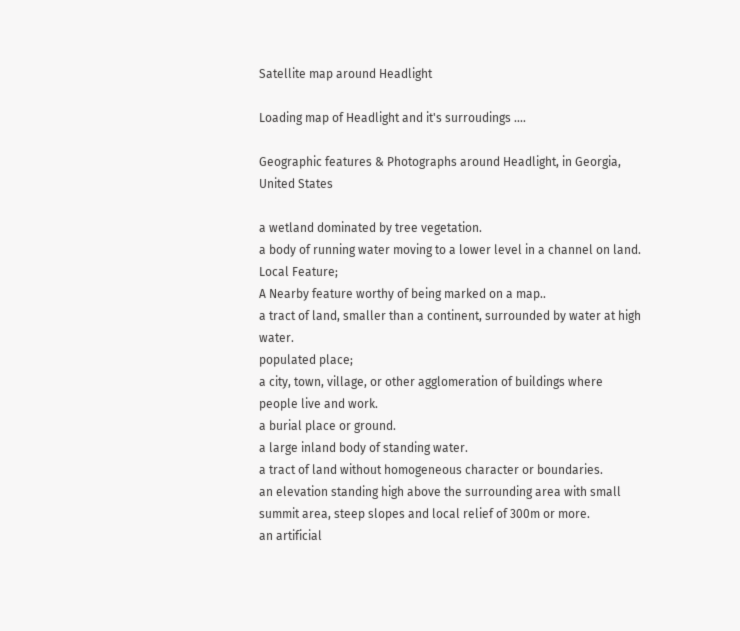Satellite map around Headlight

Loading map of Headlight and it's surroudings ....

Geographic features & Photographs around Headlight, in Georgia, United States

a wetland dominated by tree vegetation.
a body of running water moving to a lower level in a channel on land.
Local Feature;
A Nearby feature worthy of being marked on a map..
a tract of land, smaller than a continent, surrounded by water at high water.
populated place;
a city, town, village, or other agglomeration of buildings where people live and work.
a burial place or ground.
a large inland body of standing water.
a tract of land without homogeneous character or boundaries.
an elevation standing high above the surrounding area with small summit area, steep slopes and local relief of 300m or more.
an artificial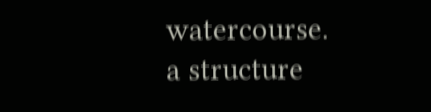watercourse.
a structure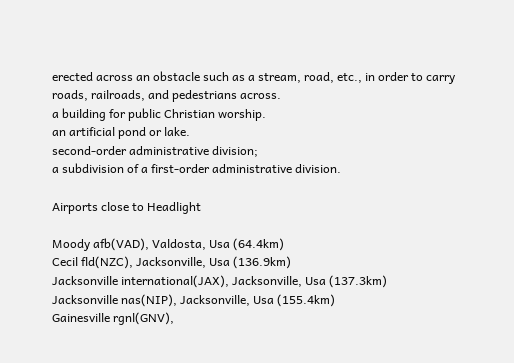erected across an obstacle such as a stream, road, etc., in order to carry roads, railroads, and pedestrians across.
a building for public Christian worship.
an artificial pond or lake.
second-order administrative division;
a subdivision of a first-order administrative division.

Airports close to Headlight

Moody afb(VAD), Valdosta, Usa (64.4km)
Cecil fld(NZC), Jacksonville, Usa (136.9km)
Jacksonville international(JAX), Jacksonville, Usa (137.3km)
Jacksonville nas(NIP), Jacksonville, Usa (155.4km)
Gainesville rgnl(GNV),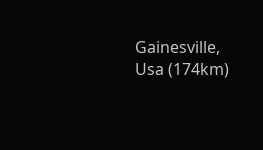Gainesville, Usa (174km)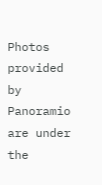Photos provided by Panoramio are under the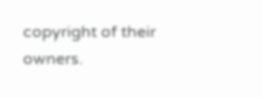copyright of their owners.